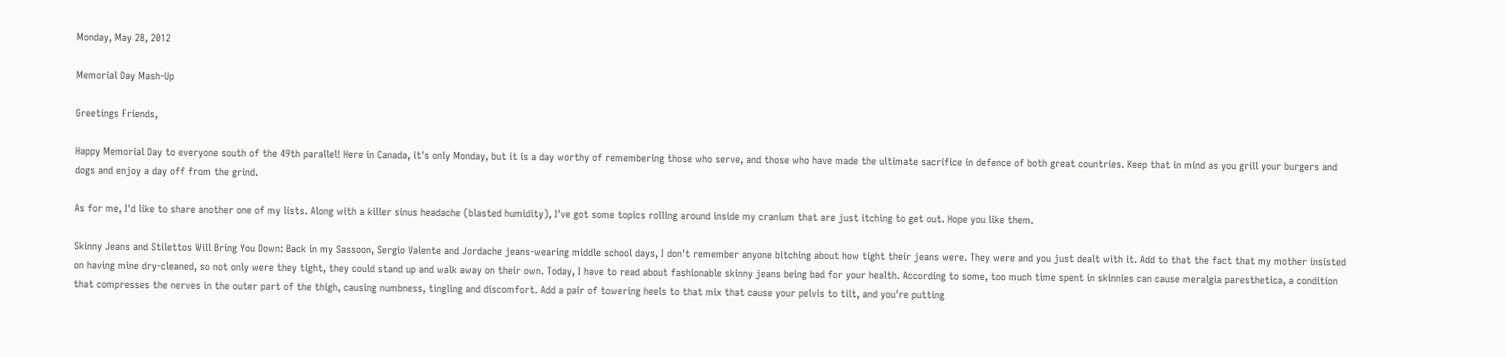Monday, May 28, 2012

Memorial Day Mash-Up

Greetings Friends,

Happy Memorial Day to everyone south of the 49th parallel! Here in Canada, it's only Monday, but it is a day worthy of remembering those who serve, and those who have made the ultimate sacrifice in defence of both great countries. Keep that in mind as you grill your burgers and dogs and enjoy a day off from the grind.

As for me, I'd like to share another one of my lists. Along with a killer sinus headache (blasted humidity), I've got some topics rolling around inside my cranium that are just itching to get out. Hope you like them.

Skinny Jeans and Stilettos Will Bring You Down: Back in my Sassoon, Sergio Valente and Jordache jeans-wearing middle school days, I don't remember anyone bitching about how tight their jeans were. They were and you just dealt with it. Add to that the fact that my mother insisted on having mine dry-cleaned, so not only were they tight, they could stand up and walk away on their own. Today, I have to read about fashionable skinny jeans being bad for your health. According to some, too much time spent in skinnies can cause meralgia paresthetica, a condition that compresses the nerves in the outer part of the thigh, causing numbness, tingling and discomfort. Add a pair of towering heels to that mix that cause your pelvis to tilt, and you're putting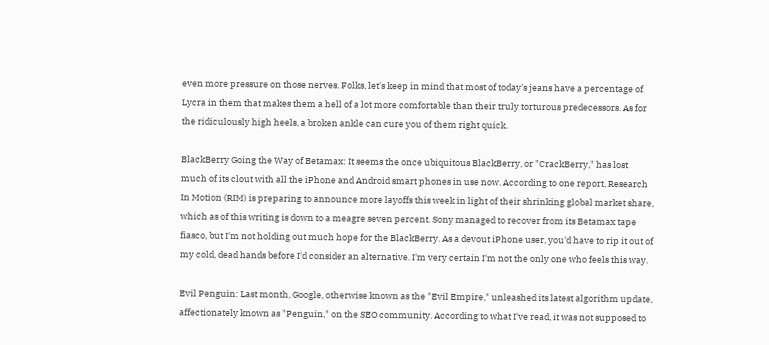even more pressure on those nerves. Folks, let's keep in mind that most of today's jeans have a percentage of Lycra in them that makes them a hell of a lot more comfortable than their truly torturous predecessors. As for the ridiculously high heels, a broken ankle can cure you of them right quick.

BlackBerry Going the Way of Betamax: It seems the once ubiquitous BlackBerry, or "CrackBerry," has lost much of its clout with all the iPhone and Android smart phones in use now. According to one report, Research In Motion (RIM) is preparing to announce more layoffs this week in light of their shrinking global market share, which as of this writing is down to a meagre seven percent. Sony managed to recover from its Betamax tape fiasco, but I'm not holding out much hope for the BlackBerry. As a devout iPhone user, you'd have to rip it out of my cold, dead hands before I'd consider an alternative. I'm very certain I'm not the only one who feels this way.

Evil Penguin: Last month, Google, otherwise known as the "Evil Empire," unleashed its latest algorithm update, affectionately known as "Penguin," on the SEO community. According to what I've read, it was not supposed to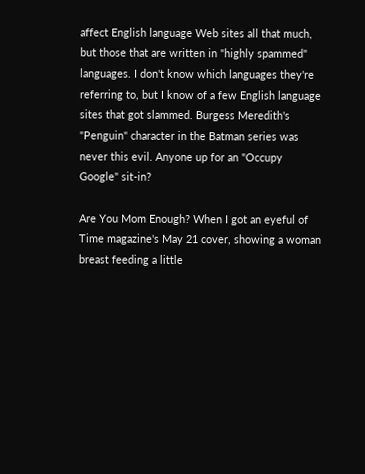affect English language Web sites all that much, but those that are written in "highly spammed" languages. I don't know which languages they're referring to, but I know of a few English language sites that got slammed. Burgess Meredith's "Penguin" character in the Batman series was never this evil. Anyone up for an "Occupy Google" sit-in?

Are You Mom Enough? When I got an eyeful of Time magazine's May 21 cover, showing a woman breast feeding a little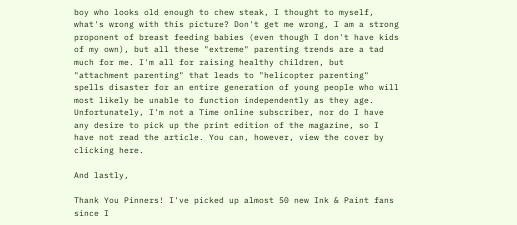boy who looks old enough to chew steak, I thought to myself, what's wrong with this picture? Don't get me wrong, I am a strong proponent of breast feeding babies (even though I don't have kids of my own), but all these "extreme" parenting trends are a tad much for me. I'm all for raising healthy children, but "attachment parenting" that leads to "helicopter parenting" spells disaster for an entire generation of young people who will most likely be unable to function independently as they age. Unfortunately, I'm not a Time online subscriber, nor do I have any desire to pick up the print edition of the magazine, so I have not read the article. You can, however, view the cover by clicking here.

And lastly,

Thank You Pinners! I've picked up almost 50 new Ink & Paint fans since I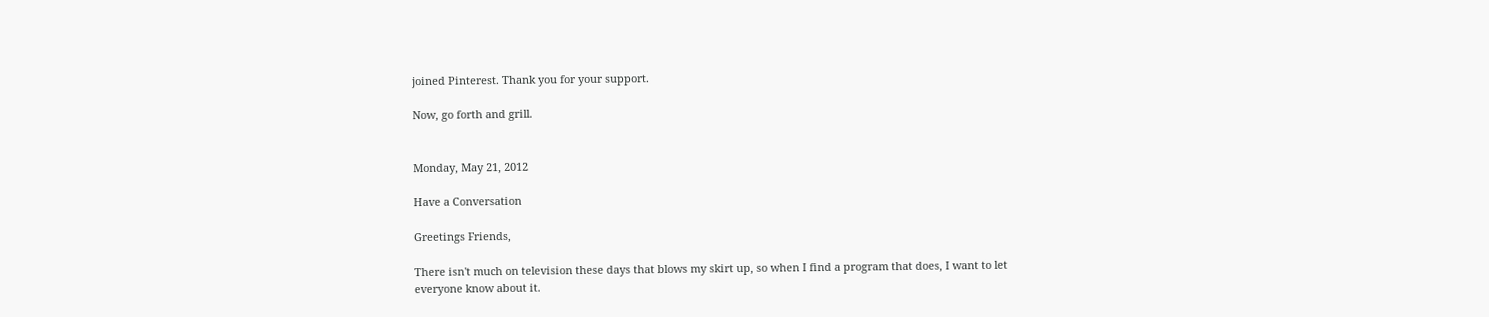joined Pinterest. Thank you for your support.

Now, go forth and grill.


Monday, May 21, 2012

Have a Conversation

Greetings Friends,

There isn't much on television these days that blows my skirt up, so when I find a program that does, I want to let everyone know about it.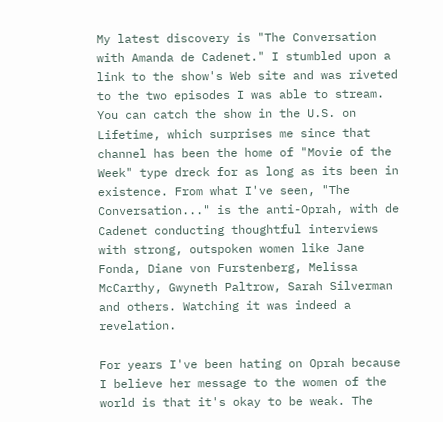My latest discovery is "The Conversation with Amanda de Cadenet." I stumbled upon a link to the show's Web site and was riveted to the two episodes I was able to stream. You can catch the show in the U.S. on Lifetime, which surprises me since that channel has been the home of "Movie of the Week" type dreck for as long as its been in existence. From what I've seen, "The Conversation..." is the anti-Oprah, with de Cadenet conducting thoughtful interviews with strong, outspoken women like Jane Fonda, Diane von Furstenberg, Melissa McCarthy, Gwyneth Paltrow, Sarah Silverman and others. Watching it was indeed a revelation.

For years I've been hating on Oprah because I believe her message to the women of the world is that it's okay to be weak. The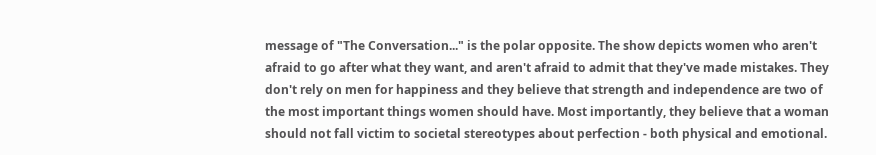message of "The Conversation..." is the polar opposite. The show depicts women who aren't afraid to go after what they want, and aren't afraid to admit that they've made mistakes. They don't rely on men for happiness and they believe that strength and independence are two of the most important things women should have. Most importantly, they believe that a woman should not fall victim to societal stereotypes about perfection - both physical and emotional.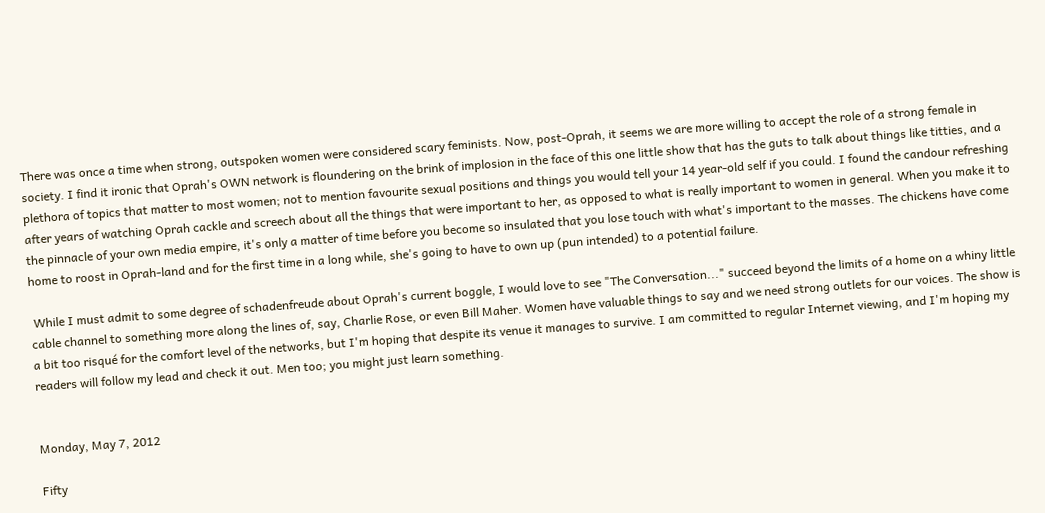There was once a time when strong, outspoken women were considered scary feminists. Now, post-Oprah, it seems we are more willing to accept the role of a strong female in society. I find it ironic that Oprah's OWN network is floundering on the brink of implosion in the face of this one little show that has the guts to talk about things like titties, and a plethora of topics that matter to most women; not to mention favourite sexual positions and things you would tell your 14 year-old self if you could. I found the candour refreshing after years of watching Oprah cackle and screech about all the things that were important to her, as opposed to what is really important to women in general. When you make it to the pinnacle of your own media empire, it's only a matter of time before you become so insulated that you lose touch with what's important to the masses. The chickens have come home to roost in Oprah-land and for the first time in a long while, she's going to have to own up (pun intended) to a potential failure.

 While I must admit to some degree of schadenfreude about Oprah's current boggle, I would love to see "The Conversation..." succeed beyond the limits of a home on a whiny little cable channel to something more along the lines of, say, Charlie Rose, or even Bill Maher. Women have valuable things to say and we need strong outlets for our voices. The show is a bit too risqué for the comfort level of the networks, but I'm hoping that despite its venue it manages to survive. I am committed to regular Internet viewing, and I'm hoping my readers will follow my lead and check it out. Men too; you might just learn something.


Monday, May 7, 2012

Fifty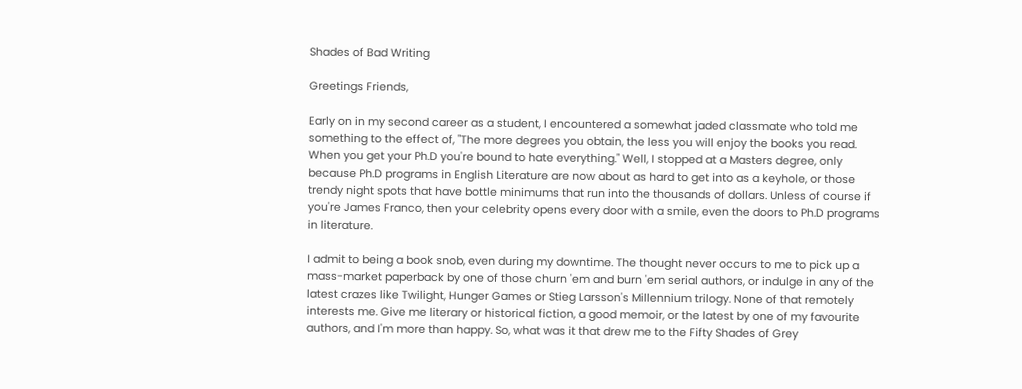Shades of Bad Writing

Greetings Friends,

Early on in my second career as a student, I encountered a somewhat jaded classmate who told me something to the effect of, "The more degrees you obtain, the less you will enjoy the books you read. When you get your Ph.D you're bound to hate everything." Well, I stopped at a Masters degree, only because Ph.D programs in English Literature are now about as hard to get into as a keyhole, or those trendy night spots that have bottle minimums that run into the thousands of dollars. Unless of course if you're James Franco, then your celebrity opens every door with a smile, even the doors to Ph.D programs in literature.

I admit to being a book snob, even during my downtime. The thought never occurs to me to pick up a mass-market paperback by one of those churn 'em and burn 'em serial authors, or indulge in any of the latest crazes like Twilight, Hunger Games or Stieg Larsson's Millennium trilogy. None of that remotely interests me. Give me literary or historical fiction, a good memoir, or the latest by one of my favourite authors, and I'm more than happy. So, what was it that drew me to the Fifty Shades of Grey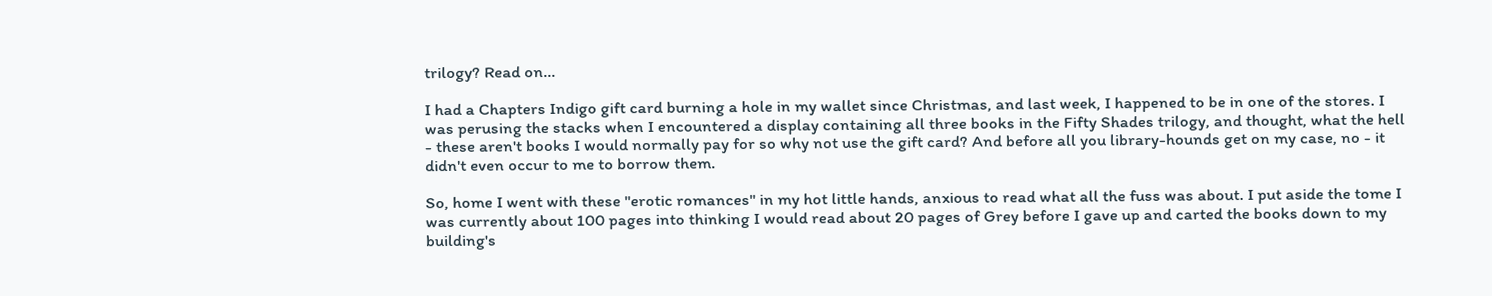trilogy? Read on...

I had a Chapters Indigo gift card burning a hole in my wallet since Christmas, and last week, I happened to be in one of the stores. I was perusing the stacks when I encountered a display containing all three books in the Fifty Shades trilogy, and thought, what the hell - these aren't books I would normally pay for so why not use the gift card? And before all you library-hounds get on my case, no - it didn't even occur to me to borrow them.

So, home I went with these "erotic romances" in my hot little hands, anxious to read what all the fuss was about. I put aside the tome I was currently about 100 pages into thinking I would read about 20 pages of Grey before I gave up and carted the books down to my building's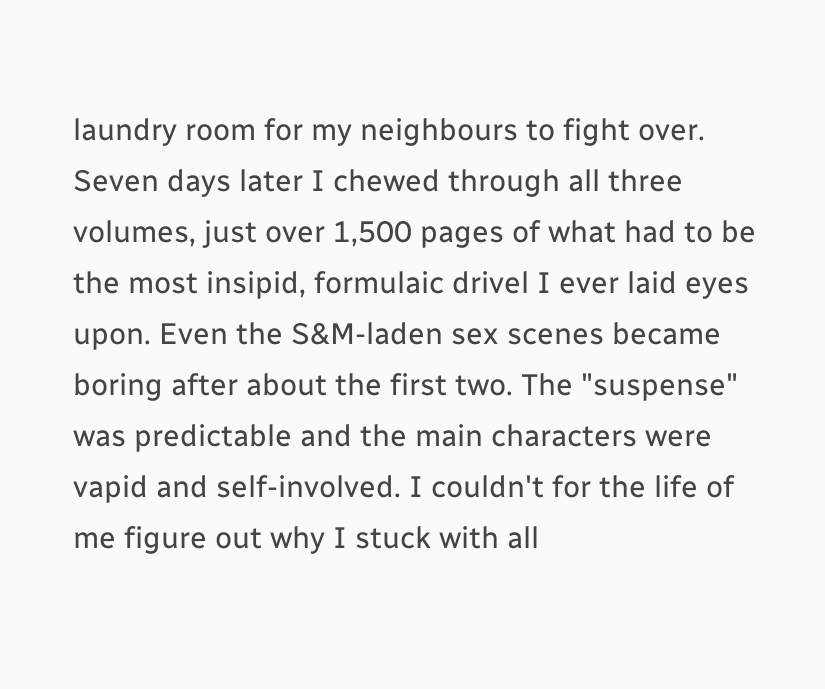laundry room for my neighbours to fight over. Seven days later I chewed through all three volumes, just over 1,500 pages of what had to be the most insipid, formulaic drivel I ever laid eyes upon. Even the S&M-laden sex scenes became boring after about the first two. The "suspense" was predictable and the main characters were vapid and self-involved. I couldn't for the life of me figure out why I stuck with all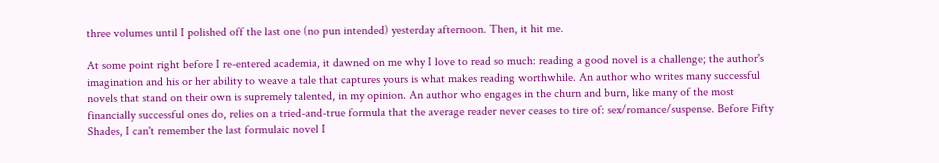three volumes until I polished off the last one (no pun intended) yesterday afternoon. Then, it hit me.

At some point right before I re-entered academia, it dawned on me why I love to read so much: reading a good novel is a challenge; the author's imagination and his or her ability to weave a tale that captures yours is what makes reading worthwhile. An author who writes many successful novels that stand on their own is supremely talented, in my opinion. An author who engages in the churn and burn, like many of the most financially successful ones do, relies on a tried-and-true formula that the average reader never ceases to tire of: sex/romance/suspense. Before Fifty Shades, I can't remember the last formulaic novel I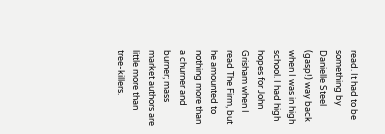read. It had to be something by Danielle Steel (gasp!) way back when I was in high school. I had high hopes for John Grisham when I read The Firm, but he amounted to nothing more than a churner and burner; mass market authors are little more than tree-killers.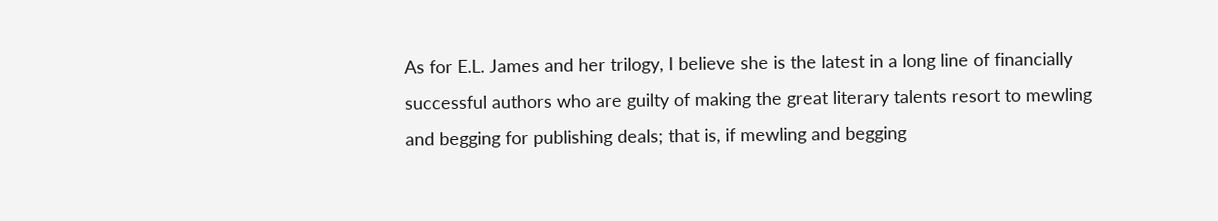As for E.L. James and her trilogy, I believe she is the latest in a long line of financially successful authors who are guilty of making the great literary talents resort to mewling and begging for publishing deals; that is, if mewling and begging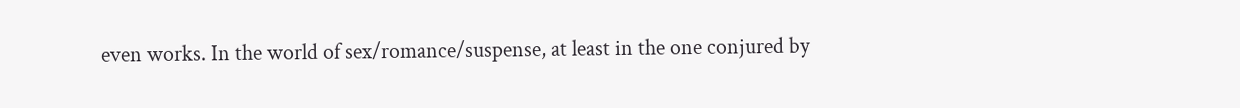even works. In the world of sex/romance/suspense, at least in the one conjured by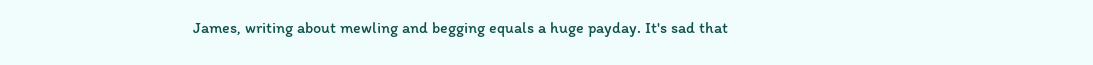James, writing about mewling and begging equals a huge payday. It's sad that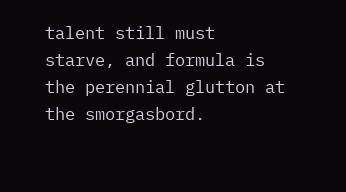talent still must starve, and formula is the perennial glutton at the smorgasbord.